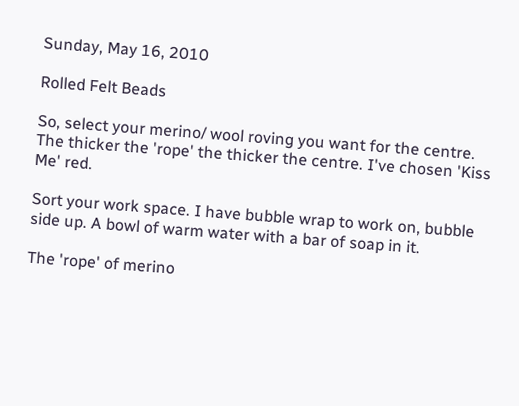Sunday, May 16, 2010

Rolled Felt Beads

So, select your merino/ wool roving you want for the centre. The thicker the 'rope' the thicker the centre. I've chosen 'Kiss Me' red.

Sort your work space. I have bubble wrap to work on, bubble side up. A bowl of warm water with a bar of soap in it.

The 'rope' of merino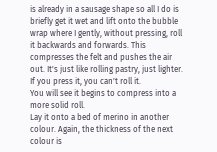is already in a sausage shape so all I do is briefly get it wet and lift onto the bubble wrap where I gently, without pressing, roll it backwards and forwards. This compresses the felt and pushes the air out. It's just like rolling pastry, just lighter. If you press it, you can't roll it.
You will see it begins to compress into a more solid roll.
Lay it onto a bed of merino in another colour. Again, the thickness of the next colour is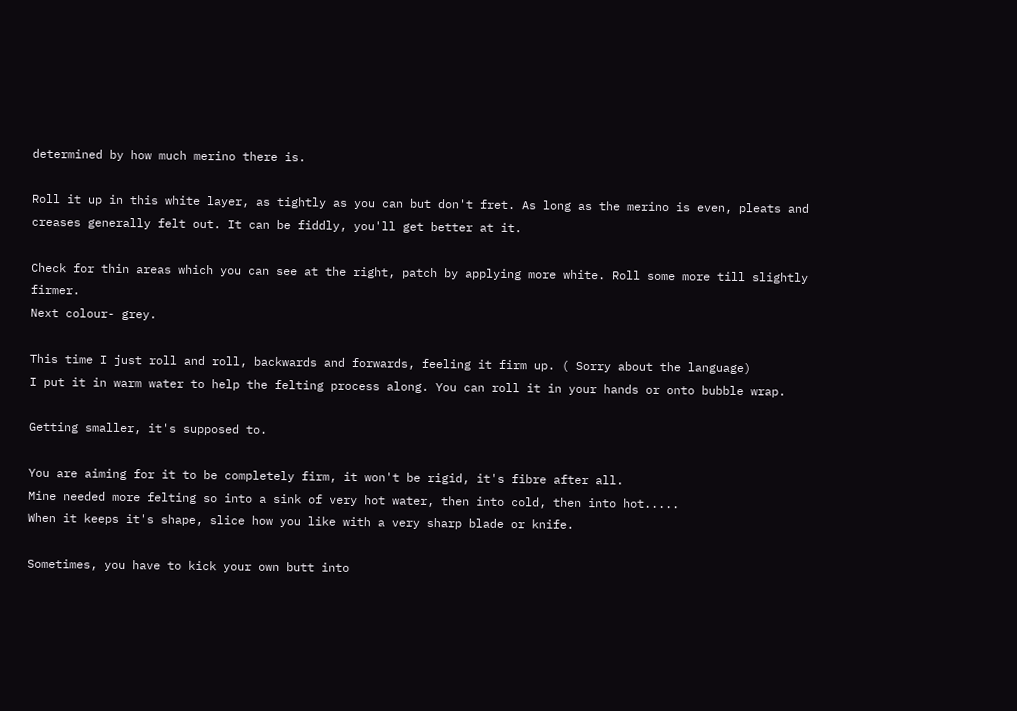determined by how much merino there is.

Roll it up in this white layer, as tightly as you can but don't fret. As long as the merino is even, pleats and creases generally felt out. It can be fiddly, you'll get better at it.

Check for thin areas which you can see at the right, patch by applying more white. Roll some more till slightly firmer.
Next colour- grey.

This time I just roll and roll, backwards and forwards, feeling it firm up. ( Sorry about the language)
I put it in warm water to help the felting process along. You can roll it in your hands or onto bubble wrap.

Getting smaller, it's supposed to.

You are aiming for it to be completely firm, it won't be rigid, it's fibre after all.
Mine needed more felting so into a sink of very hot water, then into cold, then into hot.....
When it keeps it's shape, slice how you like with a very sharp blade or knife.

Sometimes, you have to kick your own butt into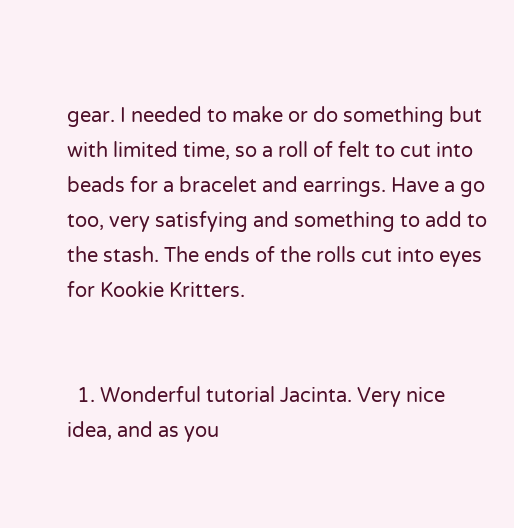gear. I needed to make or do something but with limited time, so a roll of felt to cut into beads for a bracelet and earrings. Have a go too, very satisfying and something to add to the stash. The ends of the rolls cut into eyes for Kookie Kritters.


  1. Wonderful tutorial Jacinta. Very nice idea, and as you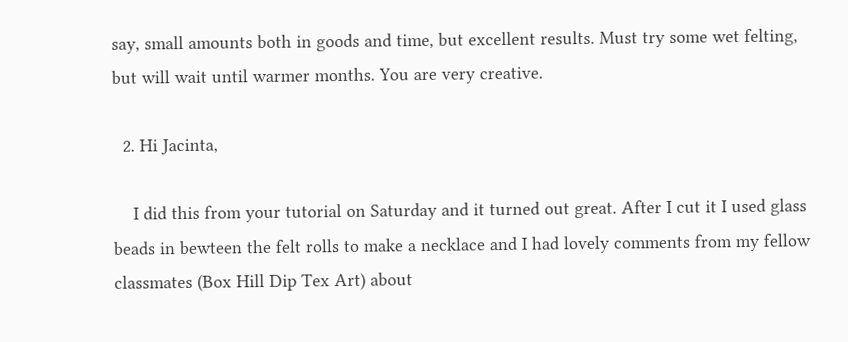say, small amounts both in goods and time, but excellent results. Must try some wet felting, but will wait until warmer months. You are very creative.

  2. Hi Jacinta,

    I did this from your tutorial on Saturday and it turned out great. After I cut it I used glass beads in bewteen the felt rolls to make a necklace and I had lovely comments from my fellow classmates (Box Hill Dip Tex Art) about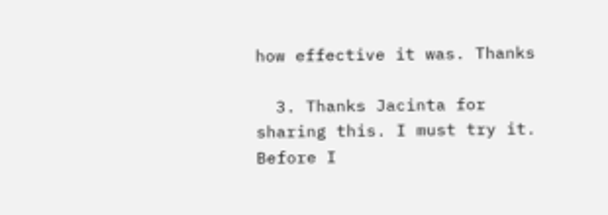how effective it was. Thanks

  3. Thanks Jacinta for sharing this. I must try it. Before I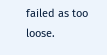failed as too loose.